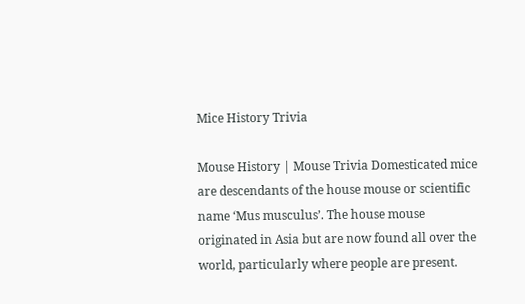Mice History Trivia

Mouse History | Mouse Trivia Domesticated mice are descendants of the house mouse or scientific name ‘Mus musculus’. The house mouse originated in Asia but are now found all over the world, particularly where people are present.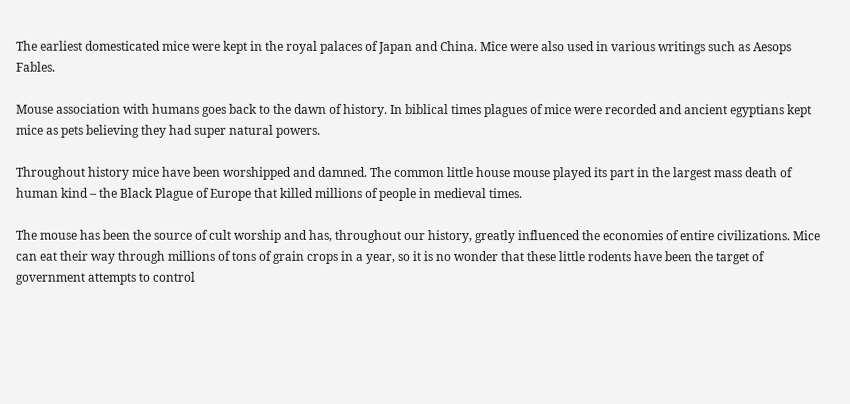The earliest domesticated mice were kept in the royal palaces of Japan and China. Mice were also used in various writings such as Aesops Fables.

Mouse association with humans goes back to the dawn of history. In biblical times plagues of mice were recorded and ancient egyptians kept mice as pets believing they had super natural powers.

Throughout history mice have been worshipped and damned. The common little house mouse played its part in the largest mass death of human kind – the Black Plague of Europe that killed millions of people in medieval times.

The mouse has been the source of cult worship and has, throughout our history, greatly influenced the economies of entire civilizations. Mice can eat their way through millions of tons of grain crops in a year, so it is no wonder that these little rodents have been the target of government attempts to control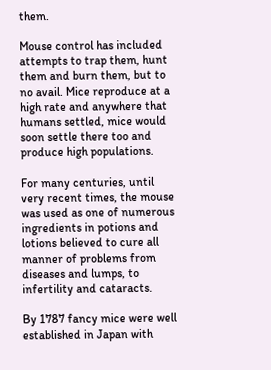them.

Mouse control has included attempts to trap them, hunt them and burn them, but to no avail. Mice reproduce at a high rate and anywhere that humans settled, mice would soon settle there too and produce high populations.

For many centuries, until very recent times, the mouse was used as one of numerous ingredients in potions and lotions believed to cure all manner of problems from diseases and lumps, to infertility and cataracts.

By 1787 fancy mice were well established in Japan with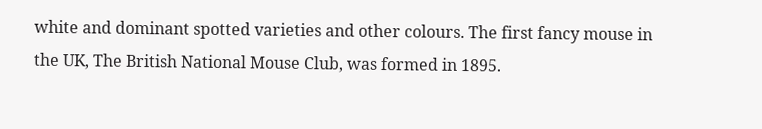white and dominant spotted varieties and other colours. The first fancy mouse in the UK, The British National Mouse Club, was formed in 1895.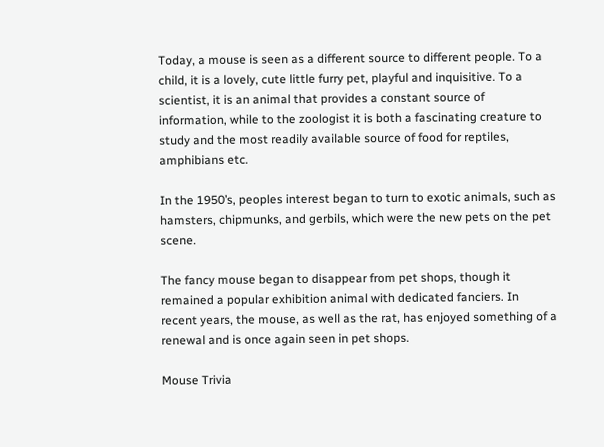Today, a mouse is seen as a different source to different people. To a child, it is a lovely, cute little furry pet, playful and inquisitive. To a scientist, it is an animal that provides a constant source of information, while to the zoologist it is both a fascinating creature to study and the most readily available source of food for reptiles, amphibians etc.

In the 1950’s, peoples interest began to turn to exotic animals, such as hamsters, chipmunks, and gerbils, which were the new pets on the pet scene.

The fancy mouse began to disappear from pet shops, though it remained a popular exhibition animal with dedicated fanciers. In recent years, the mouse, as well as the rat, has enjoyed something of a renewal and is once again seen in pet shops.

Mouse Trivia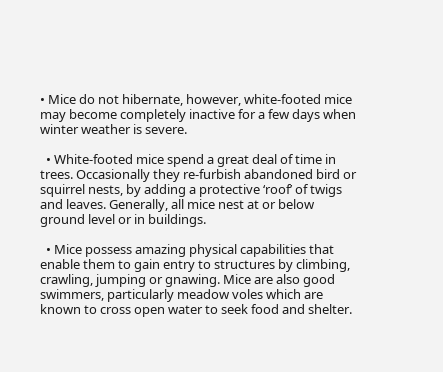• Mice do not hibernate, however, white-footed mice may become completely inactive for a few days when winter weather is severe.

  • White-footed mice spend a great deal of time in trees. Occasionally they re-furbish abandoned bird or squirrel nests, by adding a protective ‘roof’ of twigs and leaves. Generally, all mice nest at or below ground level or in buildings.

  • Mice possess amazing physical capabilities that enable them to gain entry to structures by climbing, crawling, jumping or gnawing. Mice are also good swimmers, particularly meadow voles which are known to cross open water to seek food and shelter.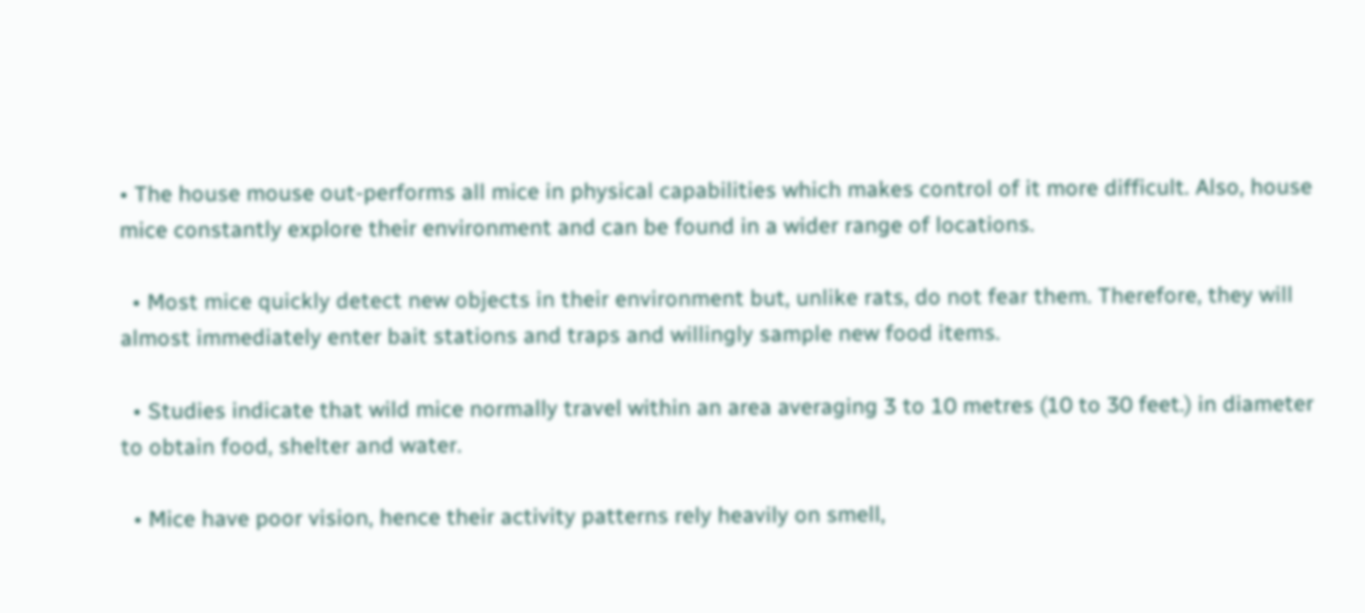• The house mouse out-performs all mice in physical capabilities which makes control of it more difficult. Also, house mice constantly explore their environment and can be found in a wider range of locations.

  • Most mice quickly detect new objects in their environment but, unlike rats, do not fear them. Therefore, they will almost immediately enter bait stations and traps and willingly sample new food items.

  • Studies indicate that wild mice normally travel within an area averaging 3 to 10 metres (10 to 30 feet.) in diameter to obtain food, shelter and water.

  • Mice have poor vision, hence their activity patterns rely heavily on smell,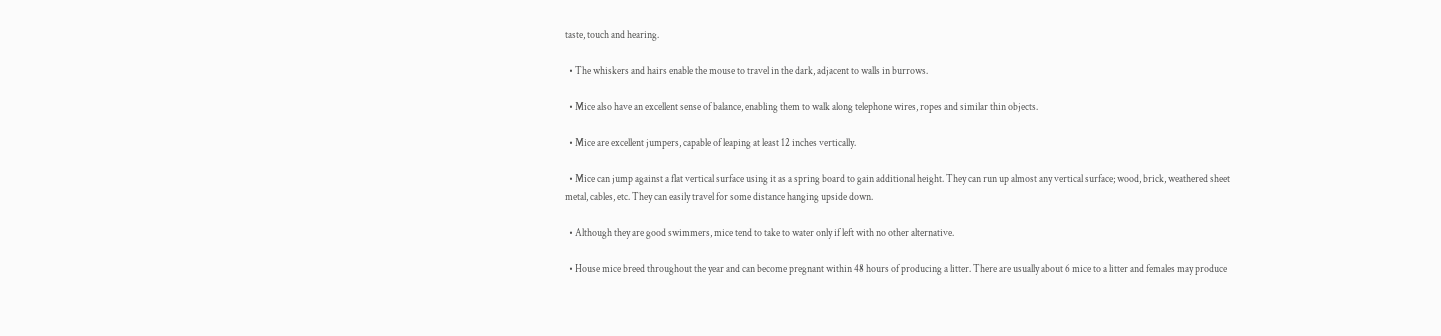taste, touch and hearing.

  • The whiskers and hairs enable the mouse to travel in the dark, adjacent to walls in burrows.

  • Mice also have an excellent sense of balance, enabling them to walk along telephone wires, ropes and similar thin objects.

  • Mice are excellent jumpers, capable of leaping at least 12 inches vertically.

  • Mice can jump against a flat vertical surface using it as a spring board to gain additional height. They can run up almost any vertical surface; wood, brick, weathered sheet metal, cables, etc. They can easily travel for some distance hanging upside down.

  • Although they are good swimmers, mice tend to take to water only if left with no other alternative.

  • House mice breed throughout the year and can become pregnant within 48 hours of producing a litter. There are usually about 6 mice to a litter and females may produce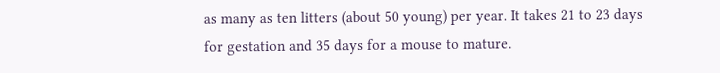as many as ten litters (about 50 young) per year. It takes 21 to 23 days for gestation and 35 days for a mouse to mature.